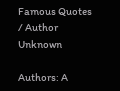Famous Quotes / Author Unknown

Authors: A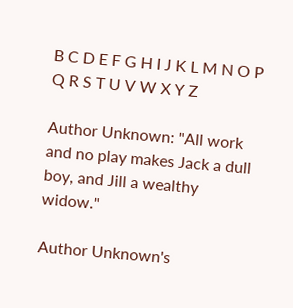B C D E F G H I J K L M N O P Q R S T U V W X Y Z

Author Unknown: "All work and no play makes Jack a dull boy, and Jill a wealthy widow."

Author Unknown's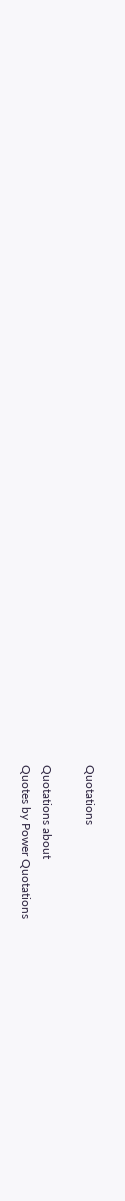Quotations

Quotations about
Quotes by Power Quotations